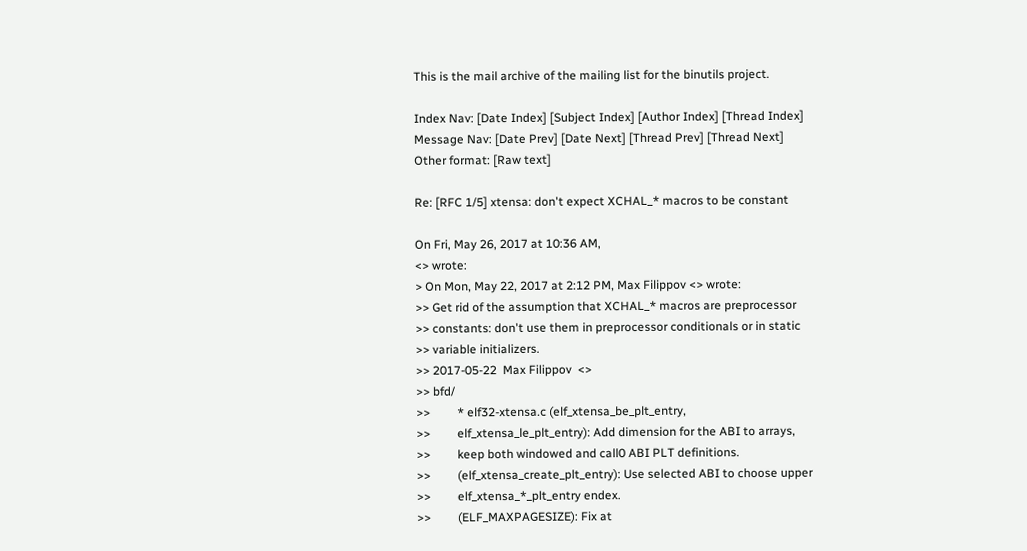This is the mail archive of the mailing list for the binutils project.

Index Nav: [Date Index] [Subject Index] [Author Index] [Thread Index]
Message Nav: [Date Prev] [Date Next] [Thread Prev] [Thread Next]
Other format: [Raw text]

Re: [RFC 1/5] xtensa: don't expect XCHAL_* macros to be constant

On Fri, May 26, 2017 at 10:36 AM,
<> wrote:
> On Mon, May 22, 2017 at 2:12 PM, Max Filippov <> wrote:
>> Get rid of the assumption that XCHAL_* macros are preprocessor
>> constants: don't use them in preprocessor conditionals or in static
>> variable initializers.
>> 2017-05-22  Max Filippov  <>
>> bfd/
>>         * elf32-xtensa.c (elf_xtensa_be_plt_entry,
>>         elf_xtensa_le_plt_entry): Add dimension for the ABI to arrays,
>>         keep both windowed and call0 ABI PLT definitions.
>>         (elf_xtensa_create_plt_entry): Use selected ABI to choose upper
>>         elf_xtensa_*_plt_entry endex.
>>         (ELF_MAXPAGESIZE): Fix at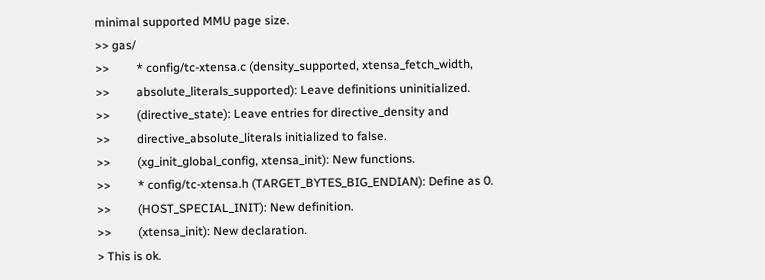minimal supported MMU page size.
>> gas/
>>         * config/tc-xtensa.c (density_supported, xtensa_fetch_width,
>>         absolute_literals_supported): Leave definitions uninitialized.
>>         (directive_state): Leave entries for directive_density and
>>         directive_absolute_literals initialized to false.
>>         (xg_init_global_config, xtensa_init): New functions.
>>         * config/tc-xtensa.h (TARGET_BYTES_BIG_ENDIAN): Define as 0.
>>         (HOST_SPECIAL_INIT): New definition.
>>         (xtensa_init): New declaration.
> This is ok.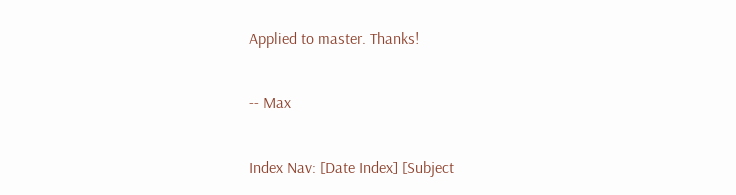Applied to master. Thanks!

-- Max

Index Nav: [Date Index] [Subject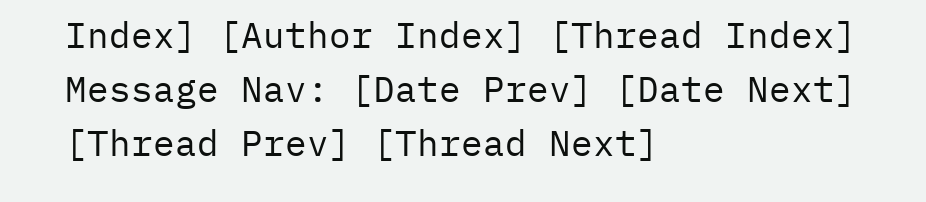Index] [Author Index] [Thread Index]
Message Nav: [Date Prev] [Date Next] [Thread Prev] [Thread Next]